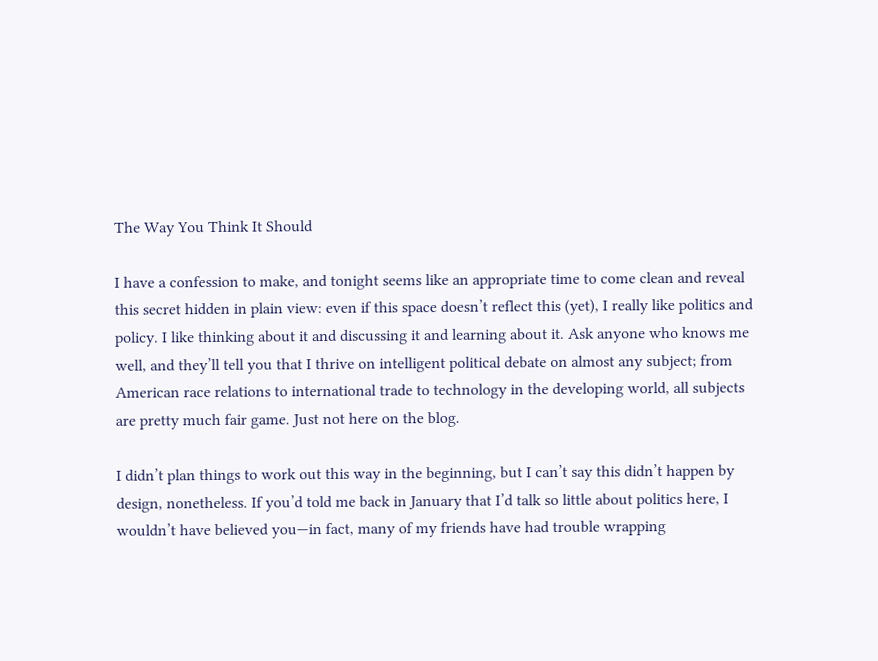The Way You Think It Should

I have a confession to make, and tonight seems like an appropriate time to come clean and reveal this secret hidden in plain view: even if this space doesn’t reflect this (yet), I really like politics and policy. I like thinking about it and discussing it and learning about it. Ask anyone who knows me well, and they’ll tell you that I thrive on intelligent political debate on almost any subject; from American race relations to international trade to technology in the developing world, all subjects are pretty much fair game. Just not here on the blog.

I didn’t plan things to work out this way in the beginning, but I can’t say this didn’t happen by design, nonetheless. If you’d told me back in January that I’d talk so little about politics here, I wouldn’t have believed you—in fact, many of my friends have had trouble wrapping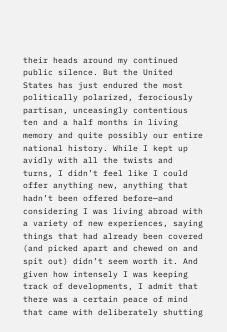their heads around my continued public silence. But the United States has just endured the most politically polarized, ferociously partisan, unceasingly contentious ten and a half months in living memory and quite possibly our entire national history. While I kept up avidly with all the twists and turns, I didn’t feel like I could offer anything new, anything that hadn’t been offered before—and considering I was living abroad with a variety of new experiences, saying things that had already been covered (and picked apart and chewed on and spit out) didn’t seem worth it. And given how intensely I was keeping track of developments, I admit that there was a certain peace of mind that came with deliberately shutting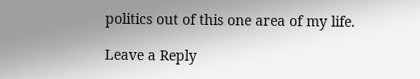politics out of this one area of my life.

Leave a Reply